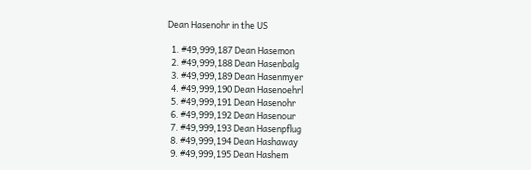Dean Hasenohr in the US

  1. #49,999,187 Dean Hasemon
  2. #49,999,188 Dean Hasenbalg
  3. #49,999,189 Dean Hasenmyer
  4. #49,999,190 Dean Hasenoehrl
  5. #49,999,191 Dean Hasenohr
  6. #49,999,192 Dean Hasenour
  7. #49,999,193 Dean Hasenpflug
  8. #49,999,194 Dean Hashaway
  9. #49,999,195 Dean Hashem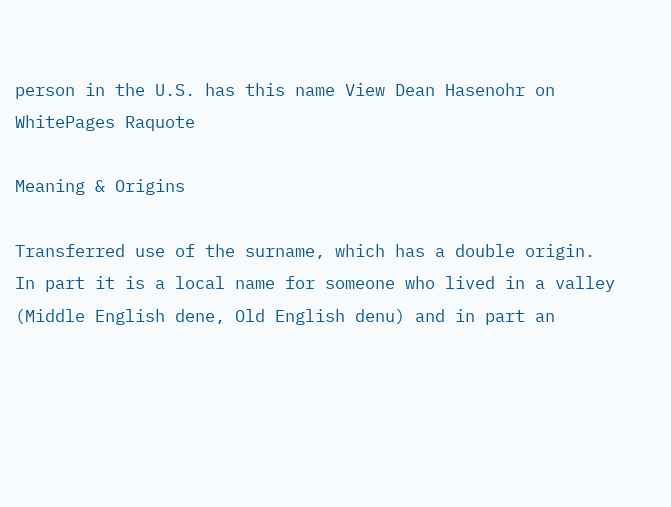person in the U.S. has this name View Dean Hasenohr on WhitePages Raquote

Meaning & Origins

Transferred use of the surname, which has a double origin. In part it is a local name for someone who lived in a valley (Middle English dene, Old English denu) and in part an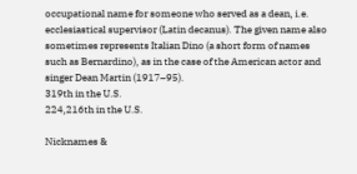occupational name for someone who served as a dean, i.e. ecclesiastical supervisor (Latin decanus). The given name also sometimes represents Italian Dino (a short form of names such as Bernardino), as in the case of the American actor and singer Dean Martin (1917–95).
319th in the U.S.
224,216th in the U.S.

Nicknames &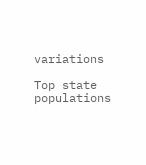variations

Top state populations